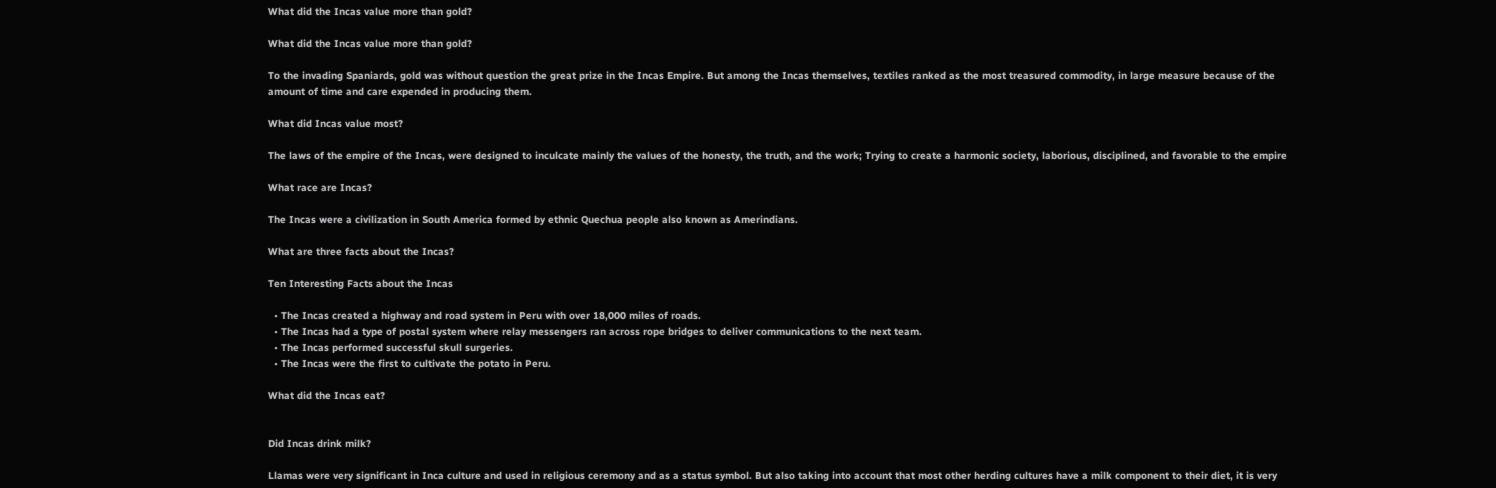What did the Incas value more than gold?

What did the Incas value more than gold?

To the invading Spaniards, gold was without question the great prize in the Incas Empire. But among the Incas themselves, textiles ranked as the most treasured commodity, in large measure because of the amount of time and care expended in producing them.

What did Incas value most?

The laws of the empire of the Incas, were designed to inculcate mainly the values of the honesty, the truth, and the work; Trying to create a harmonic society, laborious, disciplined, and favorable to the empire

What race are Incas?

The Incas were a civilization in South America formed by ethnic Quechua people also known as Amerindians.

What are three facts about the Incas?

Ten Interesting Facts about the Incas

  • The Incas created a highway and road system in Peru with over 18,000 miles of roads.
  • The Incas had a type of postal system where relay messengers ran across rope bridges to deliver communications to the next team.
  • The Incas performed successful skull surgeries.
  • The Incas were the first to cultivate the potato in Peru.

What did the Incas eat?


Did Incas drink milk?

Llamas were very significant in Inca culture and used in religious ceremony and as a status symbol. But also taking into account that most other herding cultures have a milk component to their diet, it is very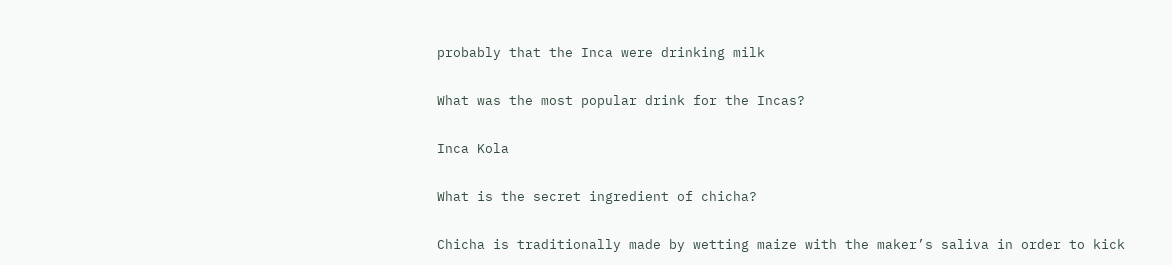probably that the Inca were drinking milk

What was the most popular drink for the Incas?

Inca Kola

What is the secret ingredient of chicha?

Chicha is traditionally made by wetting maize with the maker’s saliva in order to kick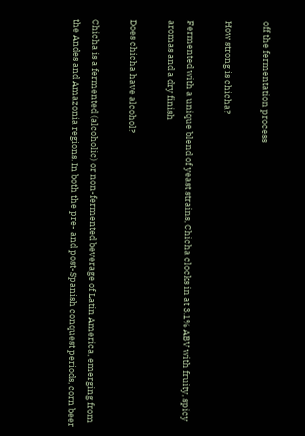off the fermentation process

How strong is chicha?

Fermented with a unique blend of yeast strains, Chicha clocks in at 3.1% ABV with fruity, spicy aromas and a dry finish

Does chicha have alcohol?

Chicha is a fermented (alcoholic) or non-fermented beverage of Latin America, emerging from the Andes and Amazonia regions. In both the pre- and post-Spanish conquest periods, corn beer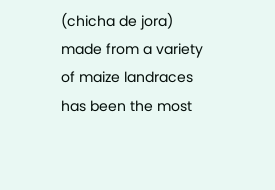(chicha de jora) made from a variety of maize landraces has been the most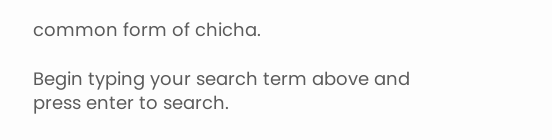common form of chicha.

Begin typing your search term above and press enter to search.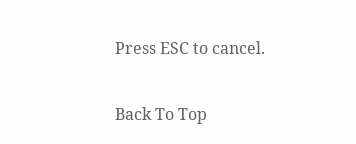Press ESC to cancel.

Back To Top